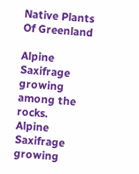Native Plants Of Greenland

Alpine Saxifrage growing among the rocks.
Alpine Saxifrage growing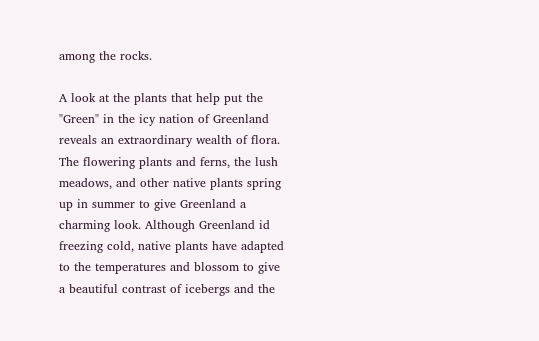among the rocks.

A look at the plants that help put the "Green" in the icy nation of Greenland reveals an extraordinary wealth of flora. The flowering plants and ferns, the lush meadows, and other native plants spring up in summer to give Greenland a charming look. Although Greenland id freezing cold, native plants have adapted to the temperatures and blossom to give a beautiful contrast of icebergs and the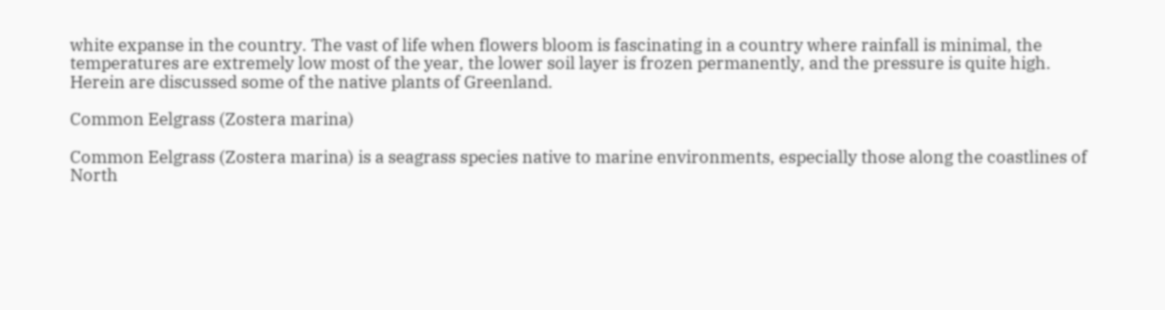white expanse in the country. The vast of life when flowers bloom is fascinating in a country where rainfall is minimal, the temperatures are extremely low most of the year, the lower soil layer is frozen permanently, and the pressure is quite high. Herein are discussed some of the native plants of Greenland.

Common Eelgrass (Zostera marina)

Common Eelgrass (Zostera marina) is a seagrass species native to marine environments, especially those along the coastlines of North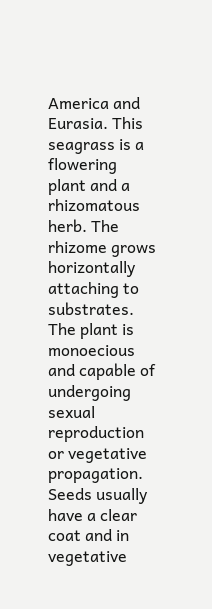America and Eurasia. This seagrass is a flowering plant and a rhizomatous herb. The rhizome grows horizontally attaching to substrates. The plant is monoecious and capable of undergoing sexual reproduction or vegetative propagation. Seeds usually have a clear coat and in vegetative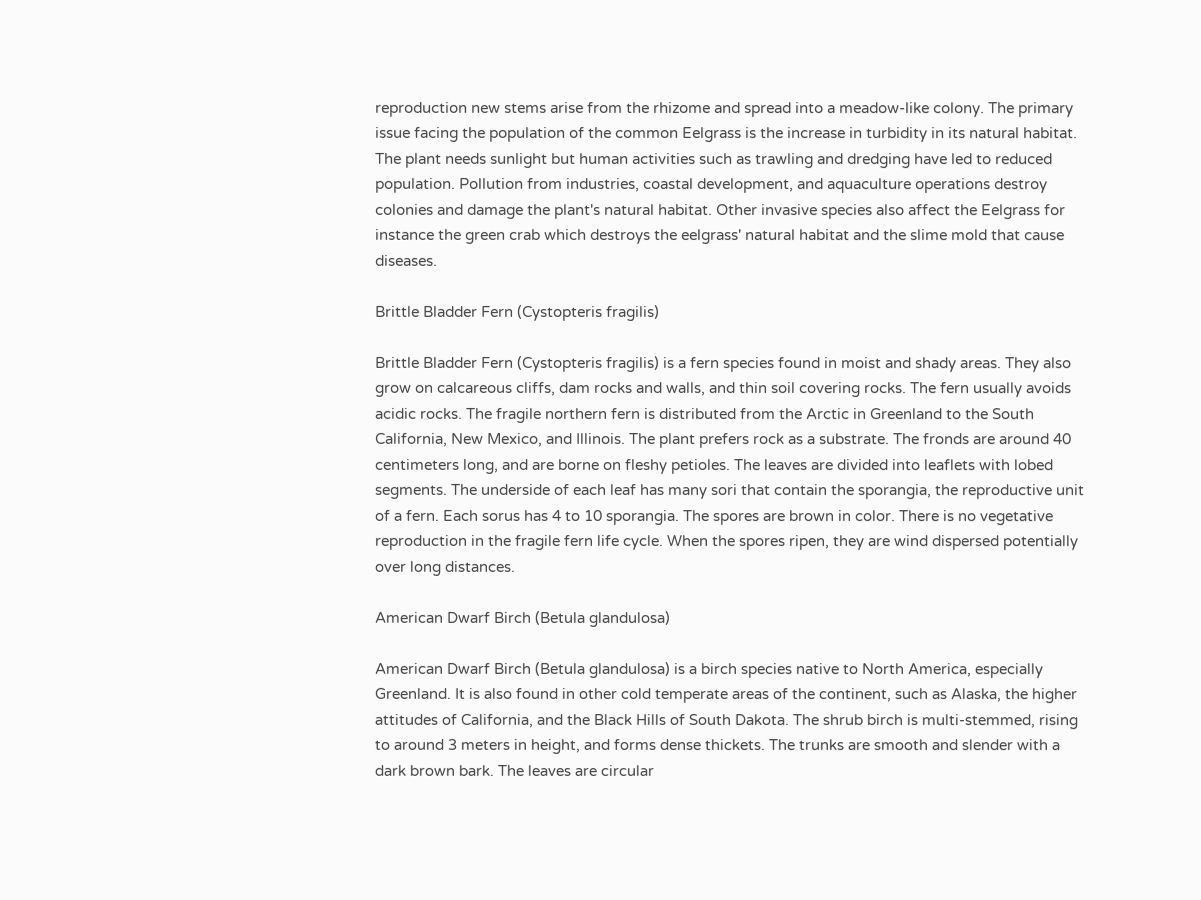reproduction new stems arise from the rhizome and spread into a meadow-like colony. The primary issue facing the population of the common Eelgrass is the increase in turbidity in its natural habitat. The plant needs sunlight but human activities such as trawling and dredging have led to reduced population. Pollution from industries, coastal development, and aquaculture operations destroy colonies and damage the plant's natural habitat. Other invasive species also affect the Eelgrass for instance the green crab which destroys the eelgrass' natural habitat and the slime mold that cause diseases.

Brittle Bladder Fern (Cystopteris fragilis)

Brittle Bladder Fern (Cystopteris fragilis) is a fern species found in moist and shady areas. They also grow on calcareous cliffs, dam rocks and walls, and thin soil covering rocks. The fern usually avoids acidic rocks. The fragile northern fern is distributed from the Arctic in Greenland to the South California, New Mexico, and Illinois. The plant prefers rock as a substrate. The fronds are around 40 centimeters long, and are borne on fleshy petioles. The leaves are divided into leaflets with lobed segments. The underside of each leaf has many sori that contain the sporangia, the reproductive unit of a fern. Each sorus has 4 to 10 sporangia. The spores are brown in color. There is no vegetative reproduction in the fragile fern life cycle. When the spores ripen, they are wind dispersed potentially over long distances.

American Dwarf Birch (Betula glandulosa)

American Dwarf Birch (Betula glandulosa) is a birch species native to North America, especially Greenland. It is also found in other cold temperate areas of the continent, such as Alaska, the higher attitudes of California, and the Black Hills of South Dakota. The shrub birch is multi-stemmed, rising to around 3 meters in height, and forms dense thickets. The trunks are smooth and slender with a dark brown bark. The leaves are circular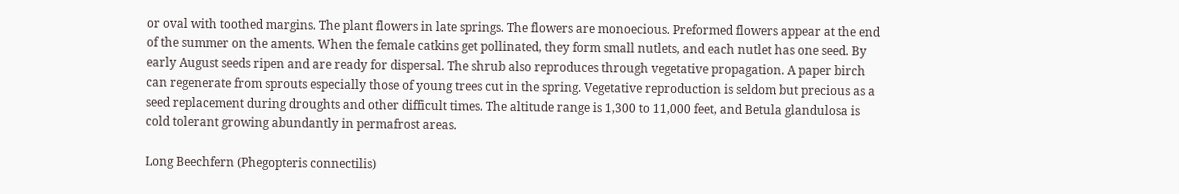or oval with toothed margins. The plant flowers in late springs. The flowers are monoecious. Preformed flowers appear at the end of the summer on the aments. When the female catkins get pollinated, they form small nutlets, and each nutlet has one seed. By early August seeds ripen and are ready for dispersal. The shrub also reproduces through vegetative propagation. A paper birch can regenerate from sprouts especially those of young trees cut in the spring. Vegetative reproduction is seldom but precious as a seed replacement during droughts and other difficult times. The altitude range is 1,300 to 11,000 feet, and Betula glandulosa is cold tolerant growing abundantly in permafrost areas.

Long Beechfern (Phegopteris connectilis)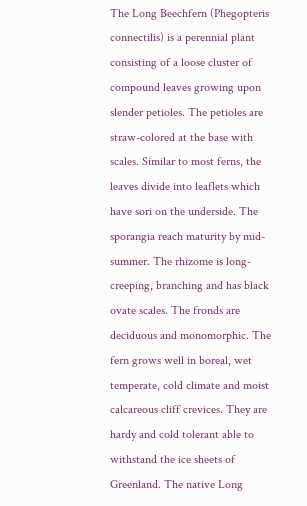The Long Beechfern (Phegopteris connectilis) is a perennial plant consisting of a loose cluster of compound leaves growing upon slender petioles. The petioles are straw-colored at the base with scales. Similar to most ferns, the leaves divide into leaflets which have sori on the underside. The sporangia reach maturity by mid-summer. The rhizome is long-creeping, branching and has black ovate scales. The fronds are deciduous and monomorphic. The fern grows well in boreal, wet temperate, cold climate and moist calcareous cliff crevices. They are hardy and cold tolerant able to withstand the ice sheets of Greenland. The native Long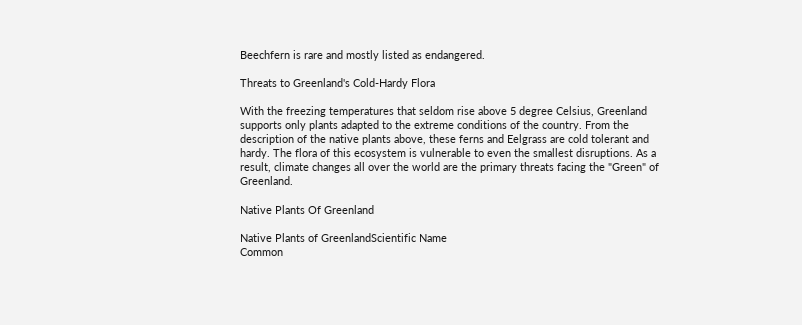Beechfern is rare and mostly listed as endangered.

Threats to Greenland's Cold-Hardy Flora

With the freezing temperatures that seldom rise above 5 degree Celsius, Greenland supports only plants adapted to the extreme conditions of the country. From the description of the native plants above, these ferns and Eelgrass are cold tolerant and hardy. The flora of this ecosystem is vulnerable to even the smallest disruptions. As a result, climate changes all over the world are the primary threats facing the "Green" of Greenland.

Native Plants Of Greenland

Native Plants of GreenlandScientific Name
Common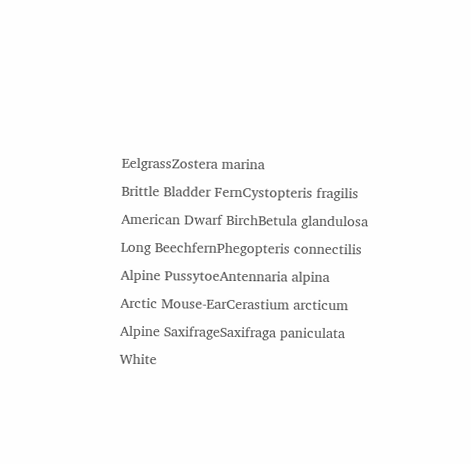EelgrassZostera marina
Brittle Bladder FernCystopteris fragilis
American Dwarf BirchBetula glandulosa
Long BeechfernPhegopteris connectilis
Alpine PussytoeAntennaria alpina
Arctic Mouse-EarCerastium arcticum
Alpine SaxifrageSaxifraga paniculata
White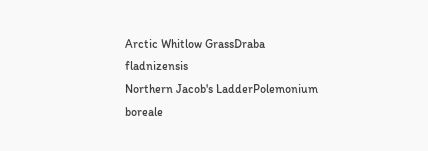Arctic Whitlow GrassDraba fladnizensis
Northern Jacob's LadderPolemonium boreale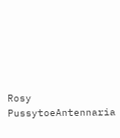Rosy PussytoeAntennaria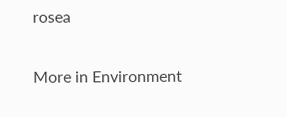rosea

More in Environment